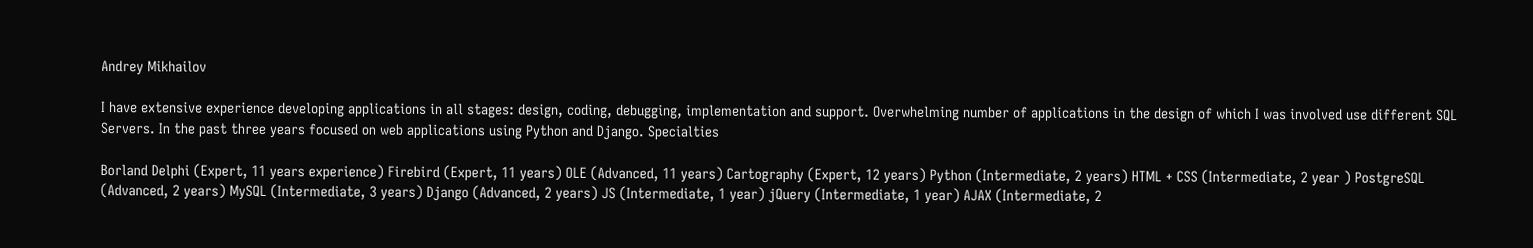Andrey Mikhailov

I have extensive experience developing applications in all stages: design, coding, debugging, implementation and support. Overwhelming number of applications in the design of which I was involved use different SQL Servers. In the past three years focused on web applications using Python and Django. Specialties

Borland Delphi (Expert, 11 years experience) Firebird (Expert, 11 years) OLE (Advanced, 11 years) Cartography (Expert, 12 years) Python (Intermediate, 2 years) HTML + CSS (Intermediate, 2 year ) PostgreSQL (Advanced, 2 years) MySQL (Intermediate, 3 years) Django (Advanced, 2 years) JS (Intermediate, 1 year) jQuery (Intermediate, 1 year) AJAX (Intermediate, 2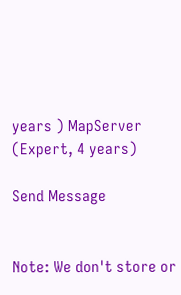years ) MapServer (Expert, 4 years)

Send Message


Note: We don't store or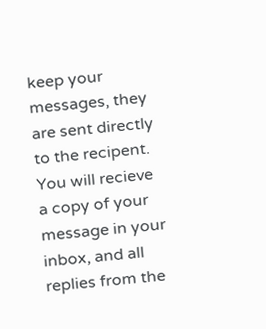keep your messages, they are sent directly to the recipent. You will recieve a copy of your message in your inbox, and all replies from the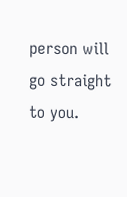person will go straight to you.